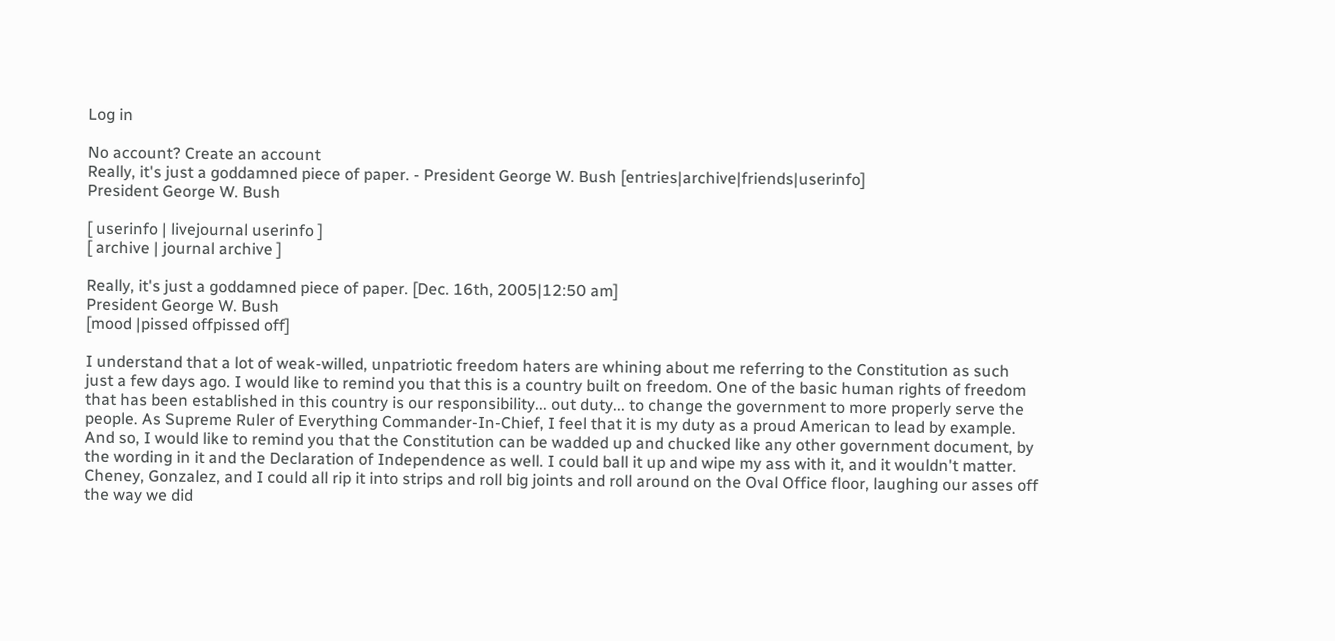Log in

No account? Create an account
Really, it's just a goddamned piece of paper. - President George W. Bush [entries|archive|friends|userinfo]
President George W. Bush

[ userinfo | livejournal userinfo ]
[ archive | journal archive ]

Really, it's just a goddamned piece of paper. [Dec. 16th, 2005|12:50 am]
President George W. Bush
[mood |pissed offpissed off]

I understand that a lot of weak-willed, unpatriotic freedom haters are whining about me referring to the Constitution as such just a few days ago. I would like to remind you that this is a country built on freedom. One of the basic human rights of freedom that has been established in this country is our responsibility... out duty... to change the government to more properly serve the people. As Supreme Ruler of Everything Commander-In-Chief, I feel that it is my duty as a proud American to lead by example. And so, I would like to remind you that the Constitution can be wadded up and chucked like any other government document, by the wording in it and the Declaration of Independence as well. I could ball it up and wipe my ass with it, and it wouldn't matter. Cheney, Gonzalez, and I could all rip it into strips and roll big joints and roll around on the Oval Office floor, laughing our asses off the way we did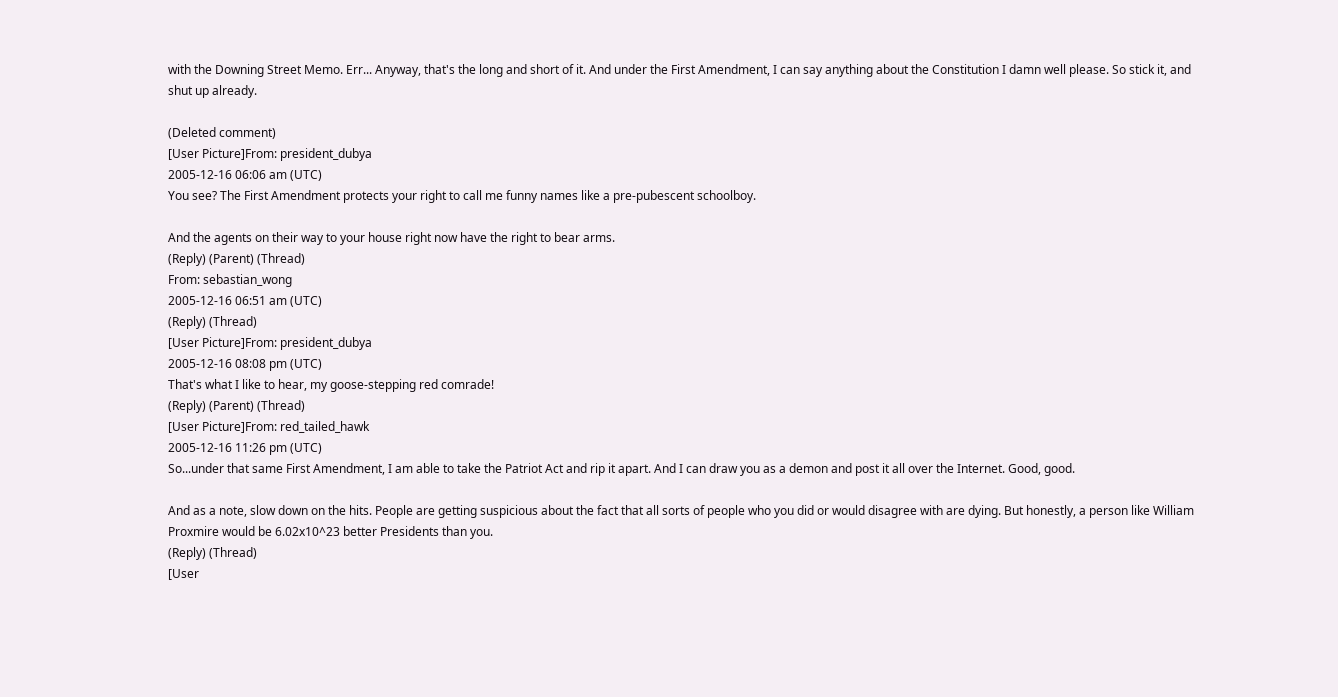with the Downing Street Memo. Err... Anyway, that's the long and short of it. And under the First Amendment, I can say anything about the Constitution I damn well please. So stick it, and shut up already.

(Deleted comment)
[User Picture]From: president_dubya
2005-12-16 06:06 am (UTC)
You see? The First Amendment protects your right to call me funny names like a pre-pubescent schoolboy.

And the agents on their way to your house right now have the right to bear arms.
(Reply) (Parent) (Thread)
From: sebastian_wong
2005-12-16 06:51 am (UTC)
(Reply) (Thread)
[User Picture]From: president_dubya
2005-12-16 08:08 pm (UTC)
That's what I like to hear, my goose-stepping red comrade!
(Reply) (Parent) (Thread)
[User Picture]From: red_tailed_hawk
2005-12-16 11:26 pm (UTC)
So...under that same First Amendment, I am able to take the Patriot Act and rip it apart. And I can draw you as a demon and post it all over the Internet. Good, good.

And as a note, slow down on the hits. People are getting suspicious about the fact that all sorts of people who you did or would disagree with are dying. But honestly, a person like William Proxmire would be 6.02x10^23 better Presidents than you.
(Reply) (Thread)
[User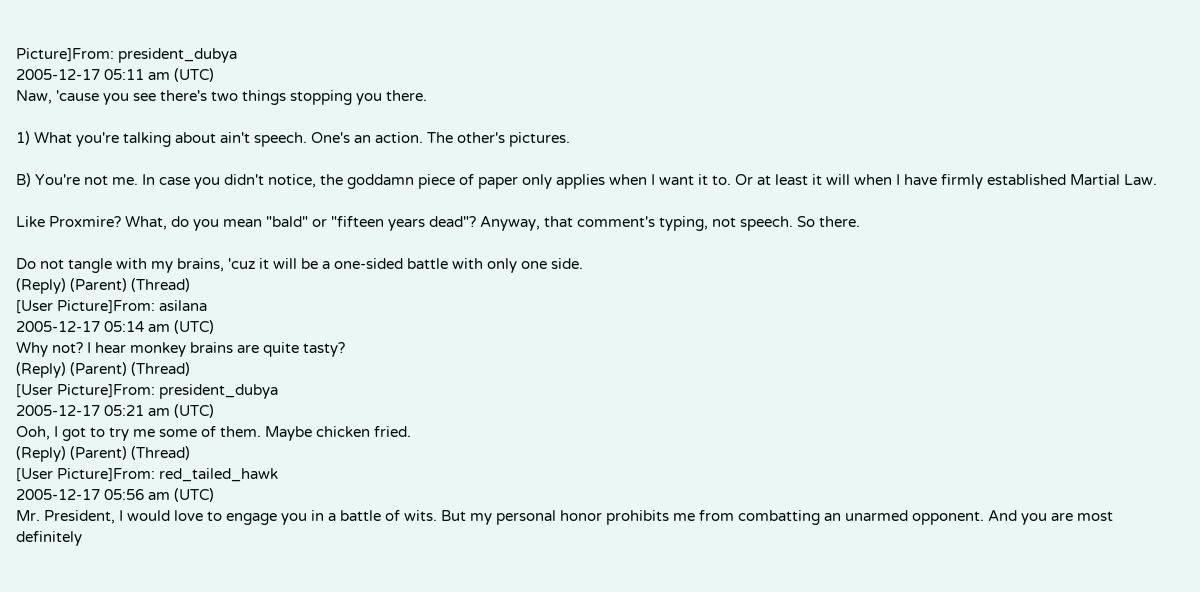Picture]From: president_dubya
2005-12-17 05:11 am (UTC)
Naw, 'cause you see there's two things stopping you there.

1) What you're talking about ain't speech. One's an action. The other's pictures.

B) You're not me. In case you didn't notice, the goddamn piece of paper only applies when I want it to. Or at least it will when I have firmly established Martial Law.

Like Proxmire? What, do you mean "bald" or "fifteen years dead"? Anyway, that comment's typing, not speech. So there.

Do not tangle with my brains, 'cuz it will be a one-sided battle with only one side.
(Reply) (Parent) (Thread)
[User Picture]From: asilana
2005-12-17 05:14 am (UTC)
Why not? I hear monkey brains are quite tasty?
(Reply) (Parent) (Thread)
[User Picture]From: president_dubya
2005-12-17 05:21 am (UTC)
Ooh, I got to try me some of them. Maybe chicken fried.
(Reply) (Parent) (Thread)
[User Picture]From: red_tailed_hawk
2005-12-17 05:56 am (UTC)
Mr. President, I would love to engage you in a battle of wits. But my personal honor prohibits me from combatting an unarmed opponent. And you are most definitely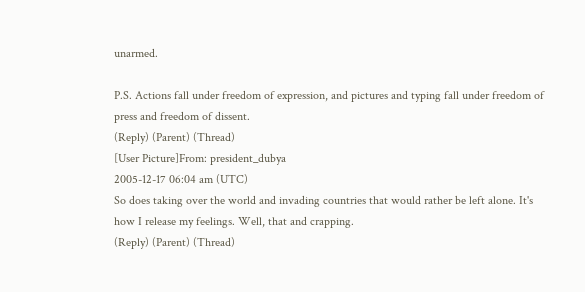unarmed.

P.S. Actions fall under freedom of expression, and pictures and typing fall under freedom of press and freedom of dissent.
(Reply) (Parent) (Thread)
[User Picture]From: president_dubya
2005-12-17 06:04 am (UTC)
So does taking over the world and invading countries that would rather be left alone. It's how I release my feelings. Well, that and crapping.
(Reply) (Parent) (Thread)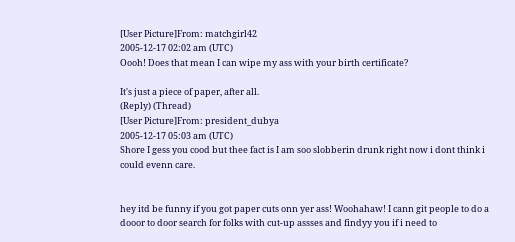[User Picture]From: matchgirl42
2005-12-17 02:02 am (UTC)
Oooh! Does that mean I can wipe my ass with your birth certificate?

It's just a piece of paper, after all.
(Reply) (Thread)
[User Picture]From: president_dubya
2005-12-17 05:03 am (UTC)
Shore I gess you cood but thee fact is I am soo slobberin drunk right now i dont think i could evenn care.


hey itd be funny if you got paper cuts onn yer ass! Woohahaw! I cann git people to do a dooor to door search for folks with cut-up assses and findyy you if i need to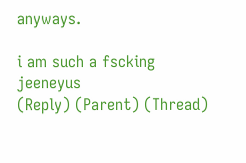anyways.

i am such a fscking jeeneyus
(Reply) (Parent) (Thread)